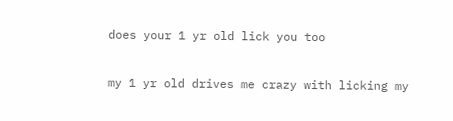does your 1 yr old lick you too

my 1 yr old drives me crazy with licking my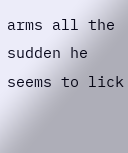arms all the sudden he seems to lick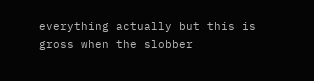everything actually but this is gross when the slobber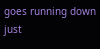goes running down just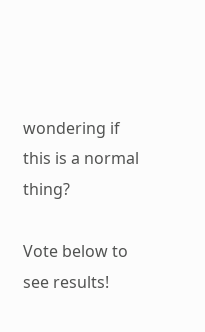wondering if this is a normal thing?

Vote below to see results!